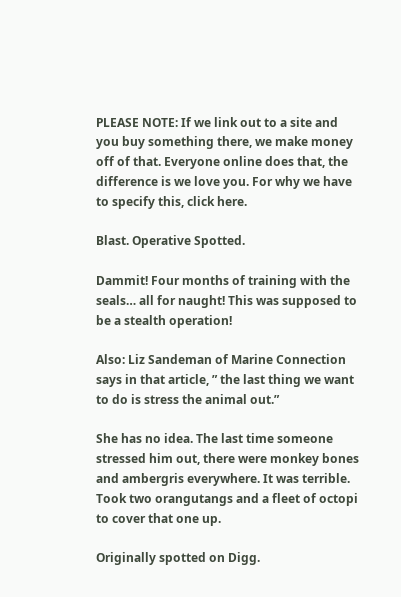PLEASE NOTE: If we link out to a site and you buy something there, we make money off of that. Everyone online does that, the difference is we love you. For why we have to specify this, click here.

Blast. Operative Spotted.

Dammit! Four months of training with the seals… all for naught! This was supposed to be a stealth operation!

Also: Liz Sandeman of Marine Connection says in that article, ” the last thing we want to do is stress the animal out.”

She has no idea. The last time someone stressed him out, there were monkey bones and ambergris everywhere. It was terrible. Took two orangutangs and a fleet of octopi to cover that one up.

Originally spotted on Digg.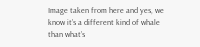Image taken from here and yes, we know it’s a different kind of whale than what’s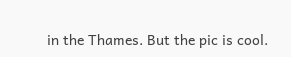in the Thames. But the pic is cool.